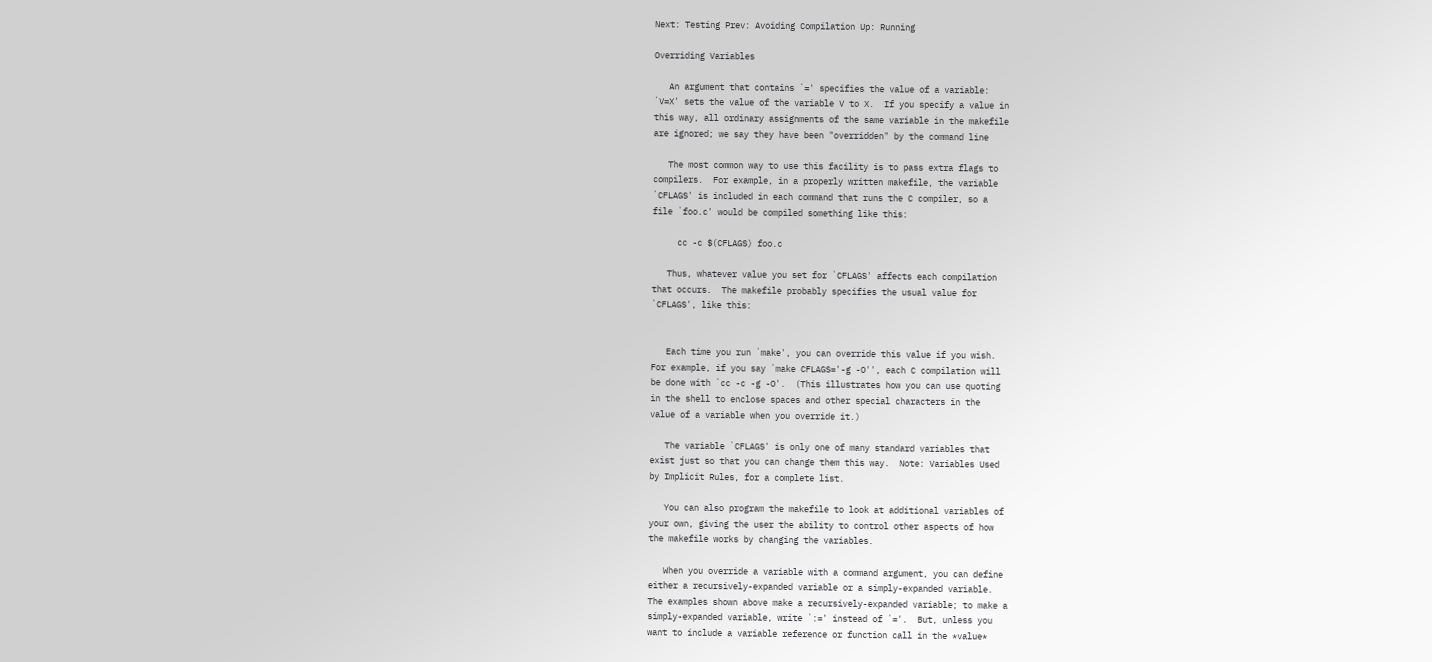Next: Testing Prev: Avoiding Compilation Up: Running

Overriding Variables

   An argument that contains `=' specifies the value of a variable:
`V=X' sets the value of the variable V to X.  If you specify a value in
this way, all ordinary assignments of the same variable in the makefile
are ignored; we say they have been "overridden" by the command line

   The most common way to use this facility is to pass extra flags to
compilers.  For example, in a properly written makefile, the variable
`CFLAGS' is included in each command that runs the C compiler, so a
file `foo.c' would be compiled something like this:

     cc -c $(CFLAGS) foo.c

   Thus, whatever value you set for `CFLAGS' affects each compilation
that occurs.  The makefile probably specifies the usual value for
`CFLAGS', like this:


   Each time you run `make', you can override this value if you wish.
For example, if you say `make CFLAGS='-g -O'', each C compilation will
be done with `cc -c -g -O'.  (This illustrates how you can use quoting
in the shell to enclose spaces and other special characters in the
value of a variable when you override it.)

   The variable `CFLAGS' is only one of many standard variables that
exist just so that you can change them this way.  Note: Variables Used
by Implicit Rules, for a complete list.

   You can also program the makefile to look at additional variables of
your own, giving the user the ability to control other aspects of how
the makefile works by changing the variables.

   When you override a variable with a command argument, you can define
either a recursively-expanded variable or a simply-expanded variable.
The examples shown above make a recursively-expanded variable; to make a
simply-expanded variable, write `:=' instead of `='.  But, unless you
want to include a variable reference or function call in the *value*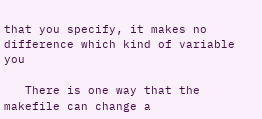that you specify, it makes no difference which kind of variable you

   There is one way that the makefile can change a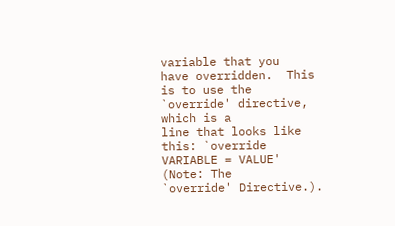variable that you
have overridden.  This is to use the `override' directive, which is a
line that looks like this: `override VARIABLE = VALUE' (Note: The
`override' Directive.).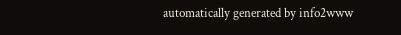automatically generated by info2www